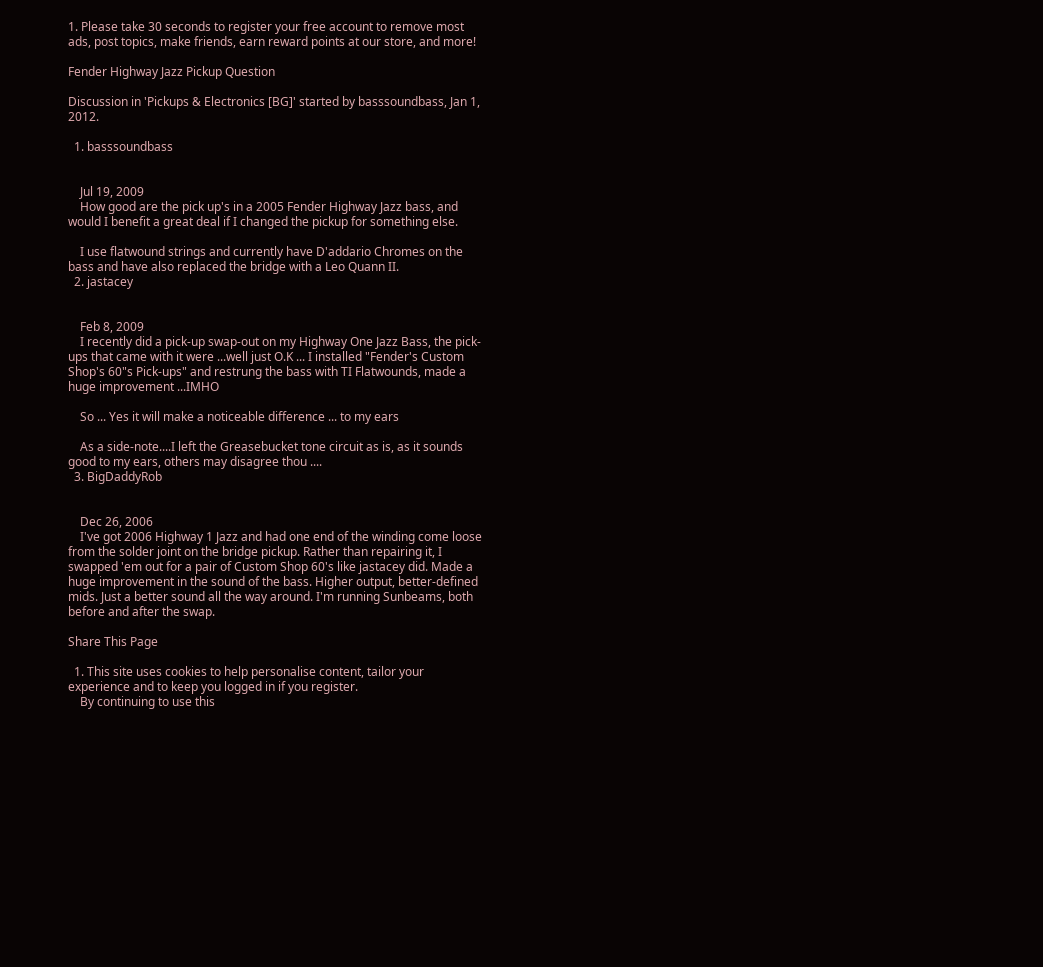1. Please take 30 seconds to register your free account to remove most ads, post topics, make friends, earn reward points at our store, and more!

Fender Highway Jazz Pickup Question

Discussion in 'Pickups & Electronics [BG]' started by basssoundbass, Jan 1, 2012.

  1. basssoundbass


    Jul 19, 2009
    How good are the pick up's in a 2005 Fender Highway Jazz bass, and would I benefit a great deal if I changed the pickup for something else.

    I use flatwound strings and currently have D'addario Chromes on the bass and have also replaced the bridge with a Leo Quann II.
  2. jastacey


    Feb 8, 2009
    I recently did a pick-up swap-out on my Highway One Jazz Bass, the pick-ups that came with it were ...well just O.K ... I installed "Fender's Custom Shop's 60"s Pick-ups" and restrung the bass with TI Flatwounds, made a huge improvement ...IMHO

    So ... Yes it will make a noticeable difference ... to my ears

    As a side-note....I left the Greasebucket tone circuit as is, as it sounds good to my ears, others may disagree thou ....
  3. BigDaddyRob


    Dec 26, 2006
    I've got 2006 Highway 1 Jazz and had one end of the winding come loose from the solder joint on the bridge pickup. Rather than repairing it, I swapped 'em out for a pair of Custom Shop 60's like jastacey did. Made a huge improvement in the sound of the bass. Higher output, better-defined mids. Just a better sound all the way around. I'm running Sunbeams, both before and after the swap.

Share This Page

  1. This site uses cookies to help personalise content, tailor your experience and to keep you logged in if you register.
    By continuing to use this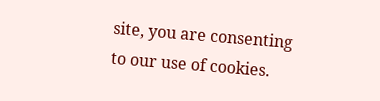site, you are consenting to our use of cookies.